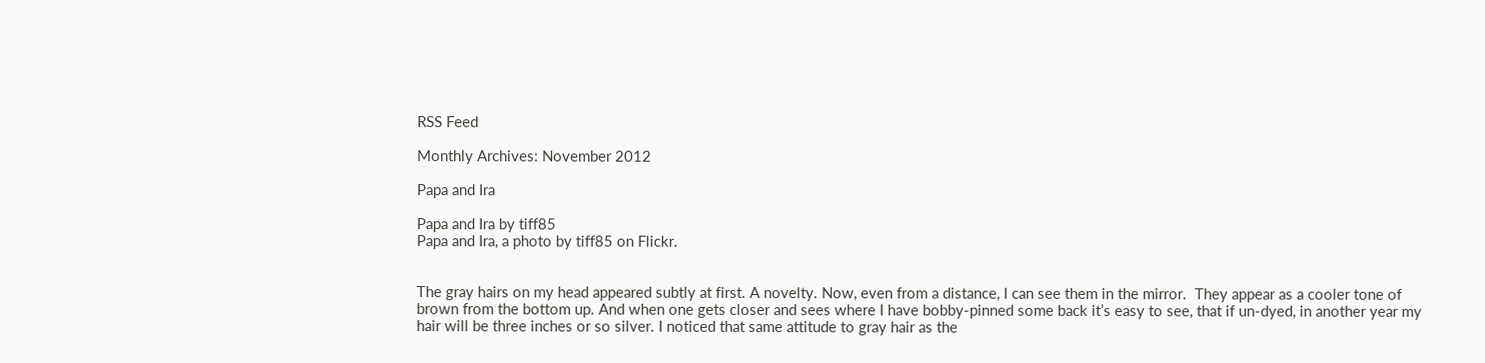RSS Feed

Monthly Archives: November 2012

Papa and Ira

Papa and Ira by tiff85
Papa and Ira, a photo by tiff85 on Flickr.


The gray hairs on my head appeared subtly at first. A novelty. Now, even from a distance, I can see them in the mirror.  They appear as a cooler tone of brown from the bottom up. And when one gets closer and sees where I have bobby-pinned some back it’s easy to see, that if un-dyed, in another year my hair will be three inches or so silver. I noticed that same attitude to gray hair as the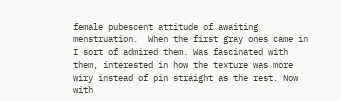female pubescent attitude of awaiting menstruation.  When the first gray ones came in I sort of admired them. Was fascinated with them, interested in how the texture was more wiry instead of pin straight as the rest. Now with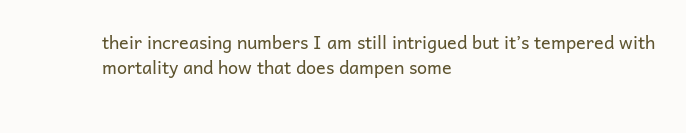their increasing numbers I am still intrigued but it’s tempered with mortality and how that does dampen some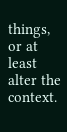things, or at least alter the context.